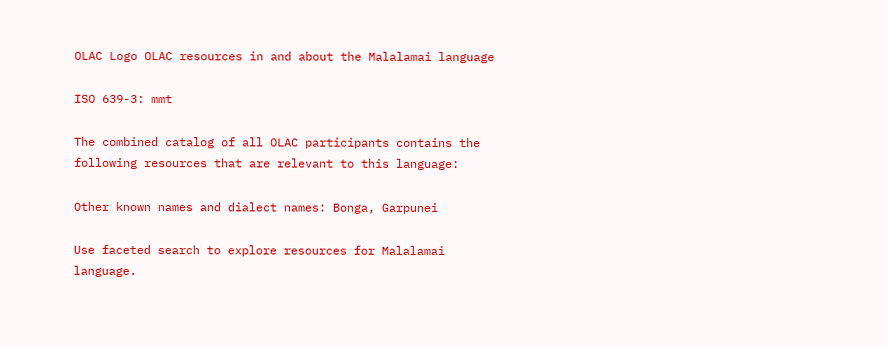OLAC Logo OLAC resources in and about the Malalamai language

ISO 639-3: mmt

The combined catalog of all OLAC participants contains the following resources that are relevant to this language:

Other known names and dialect names: Bonga, Garpunei

Use faceted search to explore resources for Malalamai language.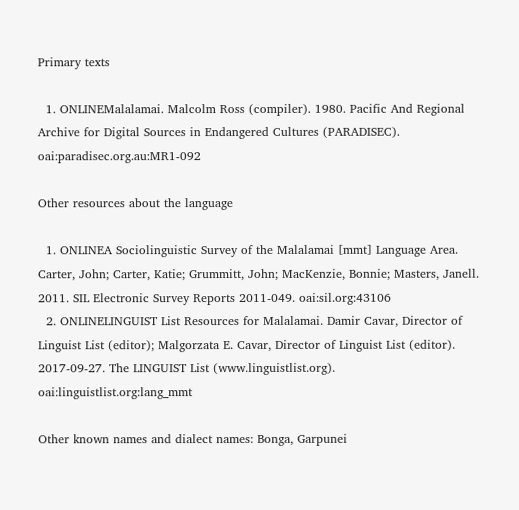Primary texts

  1. ONLINEMalalamai. Malcolm Ross (compiler). 1980. Pacific And Regional Archive for Digital Sources in Endangered Cultures (PARADISEC). oai:paradisec.org.au:MR1-092

Other resources about the language

  1. ONLINEA Sociolinguistic Survey of the Malalamai [mmt] Language Area. Carter, John; Carter, Katie; Grummitt, John; MacKenzie, Bonnie; Masters, Janell. 2011. SIL Electronic Survey Reports 2011-049. oai:sil.org:43106
  2. ONLINELINGUIST List Resources for Malalamai. Damir Cavar, Director of Linguist List (editor); Malgorzata E. Cavar, Director of Linguist List (editor). 2017-09-27. The LINGUIST List (www.linguistlist.org). oai:linguistlist.org:lang_mmt

Other known names and dialect names: Bonga, Garpunei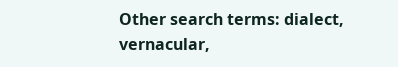Other search terms: dialect, vernacular,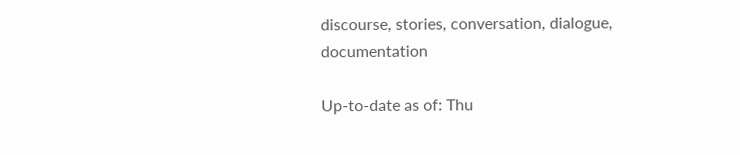discourse, stories, conversation, dialogue, documentation

Up-to-date as of: Thu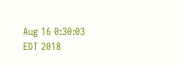Aug 16 0:30:03 EDT 2018